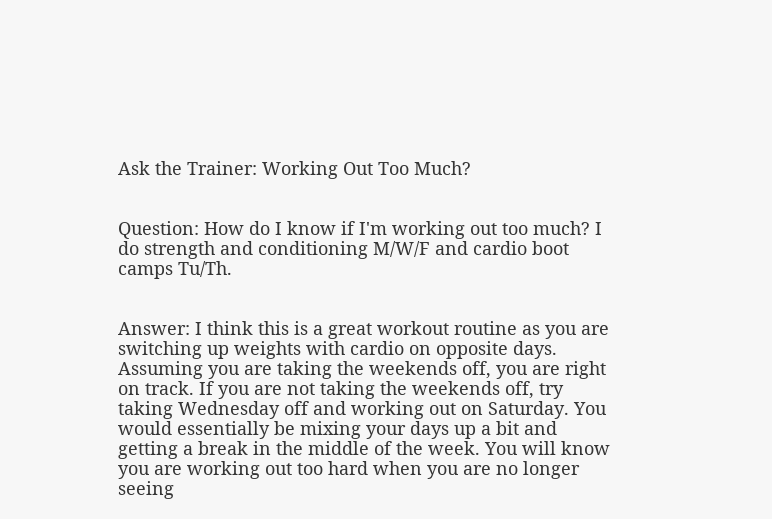Ask the Trainer: Working Out Too Much?


Question: How do I know if I'm working out too much? I do strength and conditioning M/W/F and cardio boot camps Tu/Th.


Answer: I think this is a great workout routine as you are switching up weights with cardio on opposite days. Assuming you are taking the weekends off, you are right on track. If you are not taking the weekends off, try taking Wednesday off and working out on Saturday. You would essentially be mixing your days up a bit and getting a break in the middle of the week. You will know you are working out too hard when you are no longer seeing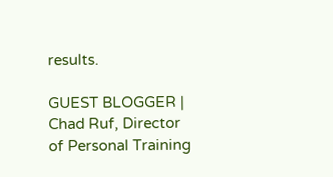results.

GUEST BLOGGER | Chad Ruf, Director of Personal Training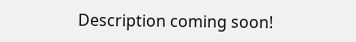Description coming soon!